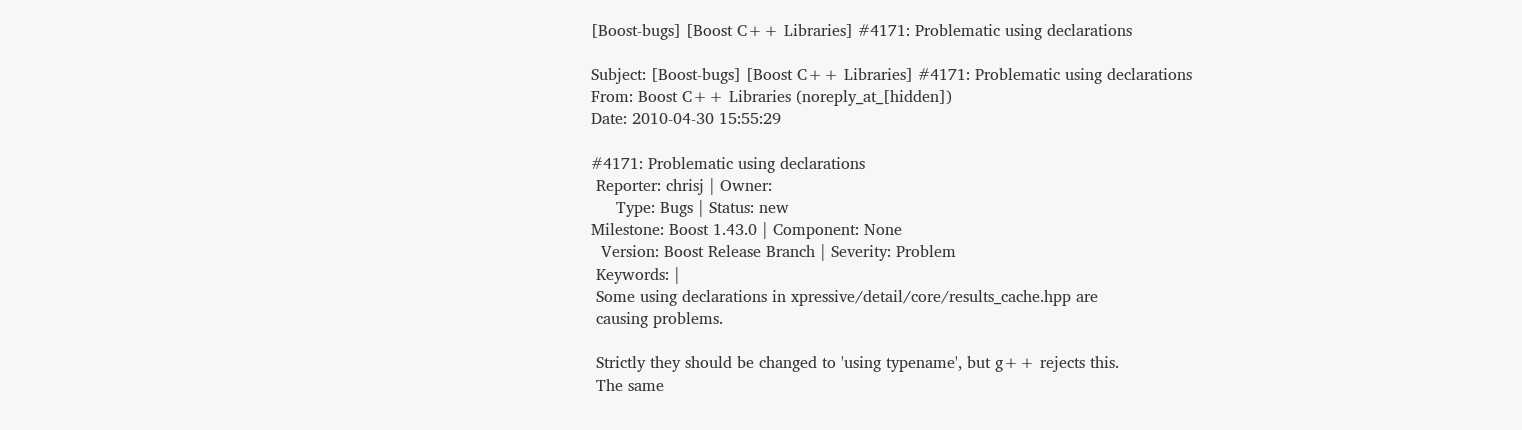[Boost-bugs] [Boost C++ Libraries] #4171: Problematic using declarations

Subject: [Boost-bugs] [Boost C++ Libraries] #4171: Problematic using declarations
From: Boost C++ Libraries (noreply_at_[hidden])
Date: 2010-04-30 15:55:29

#4171: Problematic using declarations
 Reporter: chrisj | Owner:
     Type: Bugs | Status: new
Milestone: Boost 1.43.0 | Component: None
  Version: Boost Release Branch | Severity: Problem
 Keywords: |
 Some using declarations in xpressive/detail/core/results_cache.hpp are
 causing problems.

 Strictly they should be changed to 'using typename', but g++ rejects this.
 The same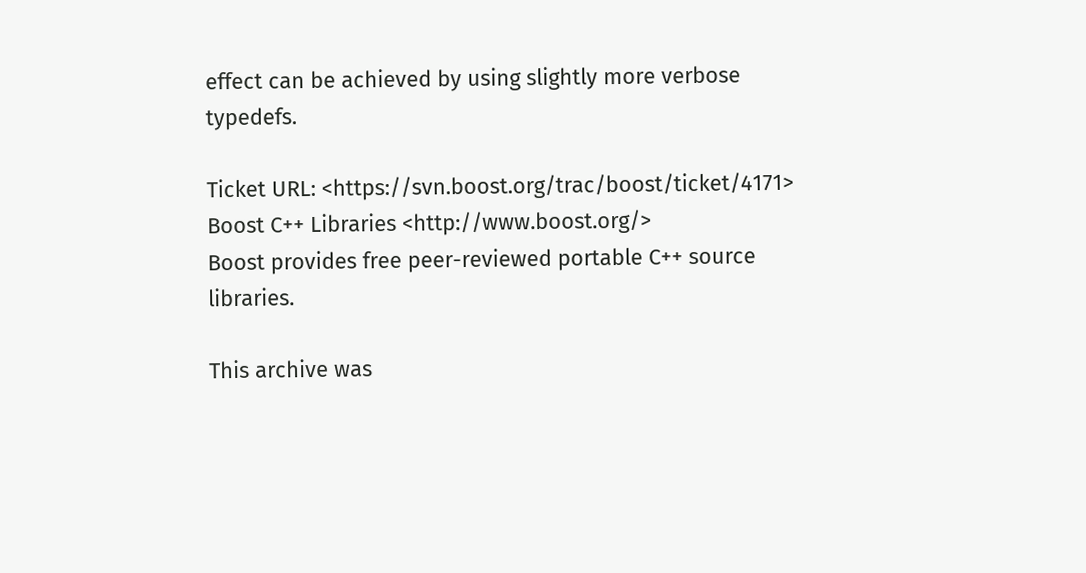effect can be achieved by using slightly more verbose typedefs.

Ticket URL: <https://svn.boost.org/trac/boost/ticket/4171>
Boost C++ Libraries <http://www.boost.org/>
Boost provides free peer-reviewed portable C++ source libraries.

This archive was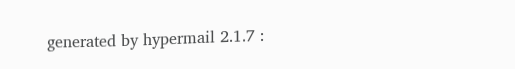generated by hypermail 2.1.7 :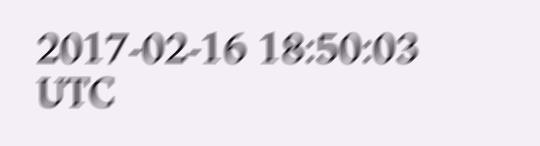2017-02-16 18:50:03 UTC